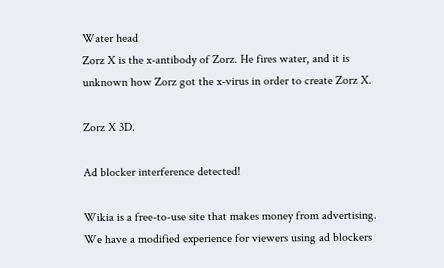Water head
Zorz X is the x-antibody of Zorz. He fires water, and it is unknown how Zorz got the x-virus in order to create Zorz X.

Zorz X 3D.

Ad blocker interference detected!

Wikia is a free-to-use site that makes money from advertising. We have a modified experience for viewers using ad blockers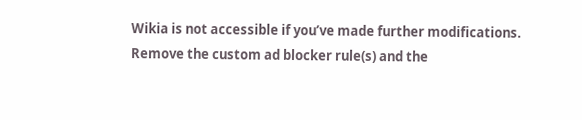Wikia is not accessible if you’ve made further modifications. Remove the custom ad blocker rule(s) and the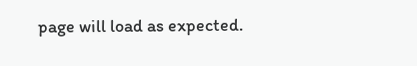page will load as expected.